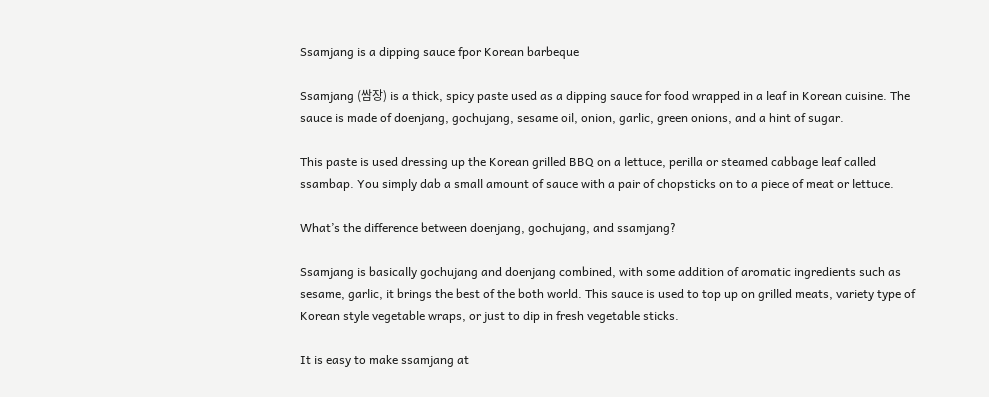Ssamjang is a dipping sauce fpor Korean barbeque

Ssamjang (쌈장) is a thick, spicy paste used as a dipping sauce for food wrapped in a leaf in Korean cuisine. The sauce is made of doenjang, gochujang, sesame oil, onion, garlic, green onions, and a hint of sugar.

This paste is used dressing up the Korean grilled BBQ on a lettuce, perilla or steamed cabbage leaf called ssambap. You simply dab a small amount of sauce with a pair of chopsticks on to a piece of meat or lettuce.

What’s the difference between doenjang, gochujang, and ssamjang?

Ssamjang is basically gochujang and doenjang combined, with some addition of aromatic ingredients such as sesame, garlic, it brings the best of the both world. This sauce is used to top up on grilled meats, variety type of Korean style vegetable wraps, or just to dip in fresh vegetable sticks.

It is easy to make ssamjang at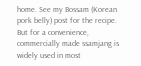home. See my Bossam (Korean pork belly) post for the recipe.  But for a convenience, commercially made ssamjang is widely used in most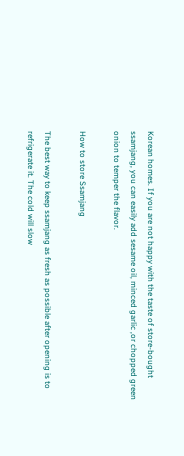Korean homes. If you are not happy with the taste of store-bought ssamjang, you can easily add sesame oil, minced garlic ,or chopped green onion to temper the flavor.

How to store Ssamjang

The best way to keep ssamjang as fresh as possible after opening is to refrigerate it. The cold will slow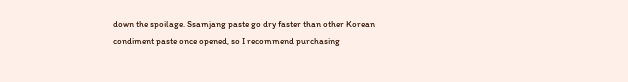down the spoilage. Ssamjang paste go dry faster than other Korean condiment paste once opened, so I recommend purchasing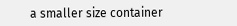a smaller size container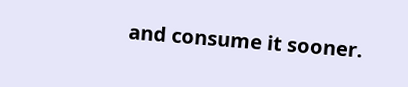and consume it sooner.